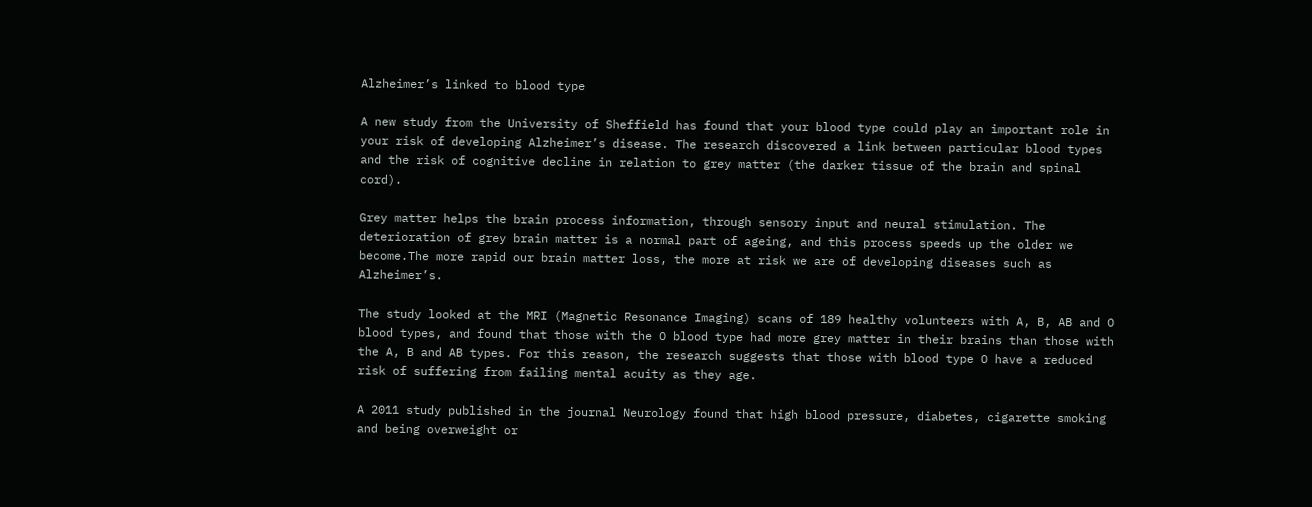Alzheimer’s linked to blood type

A new study from the University of Sheffield has found that your blood type could play an important role in your risk of developing Alzheimer’s disease. The research discovered a link between particular blood types and the risk of cognitive decline in relation to grey matter (the darker tissue of the brain and spinal cord).

Grey matter helps the brain process information, through sensory input and neural stimulation. The deterioration of grey brain matter is a normal part of ageing, and this process speeds up the older we become.The more rapid our brain matter loss, the more at risk we are of developing diseases such as Alzheimer’s.

The study looked at the MRI (Magnetic Resonance Imaging) scans of 189 healthy volunteers with A, B, AB and O blood types, and found that those with the O blood type had more grey matter in their brains than those with the A, B and AB types. For this reason, the research suggests that those with blood type O have a reduced risk of suffering from failing mental acuity as they age.

A 2011 study published in the journal Neurology found that high blood pressure, diabetes, cigarette smoking and being overweight or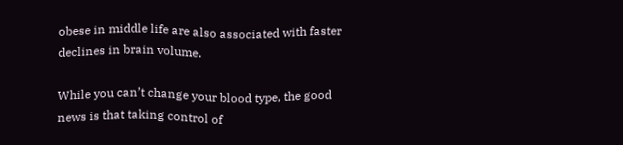obese in middle life are also associated with faster declines in brain volume.

While you can’t change your blood type, the good news is that taking control of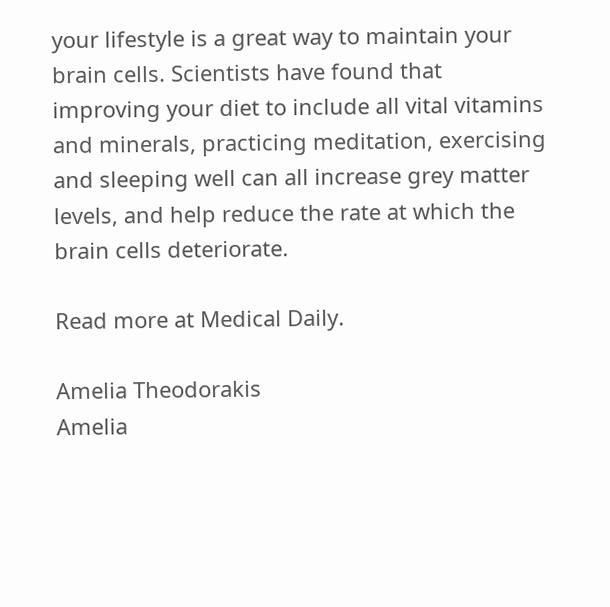your lifestyle is a great way to maintain your brain cells. Scientists have found that improving your diet to include all vital vitamins and minerals, practicing meditation, exercising and sleeping well can all increase grey matter levels, and help reduce the rate at which the brain cells deteriorate.

Read more at Medical Daily.

Amelia Theodorakis
Amelia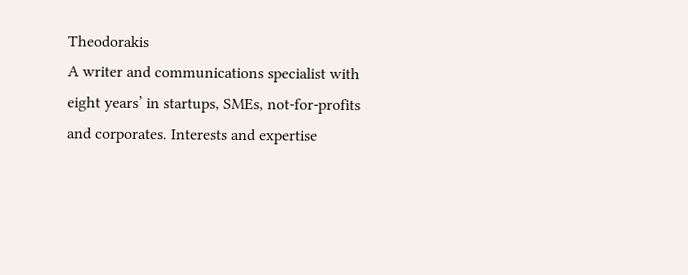Theodorakis
A writer and communications specialist with eight years’ in startups, SMEs, not-for-profits and corporates. Interests and expertise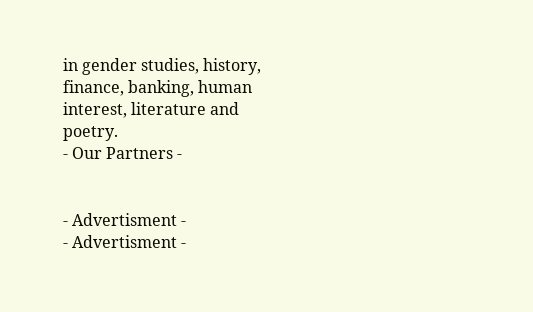in gender studies, history, finance, banking, human interest, literature and poetry.
- Our Partners -


- Advertisment -
- Advertisment -